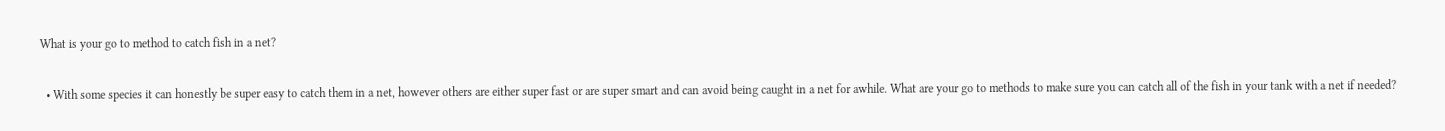What is your go to method to catch fish in a net?

  • With some species it can honestly be super easy to catch them in a net, however others are either super fast or are super smart and can avoid being caught in a net for awhile. What are your go to methods to make sure you can catch all of the fish in your tank with a net if needed?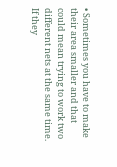• Sometimes you have to make their area smaller and that could mean trying to work two different nets at the same time. If they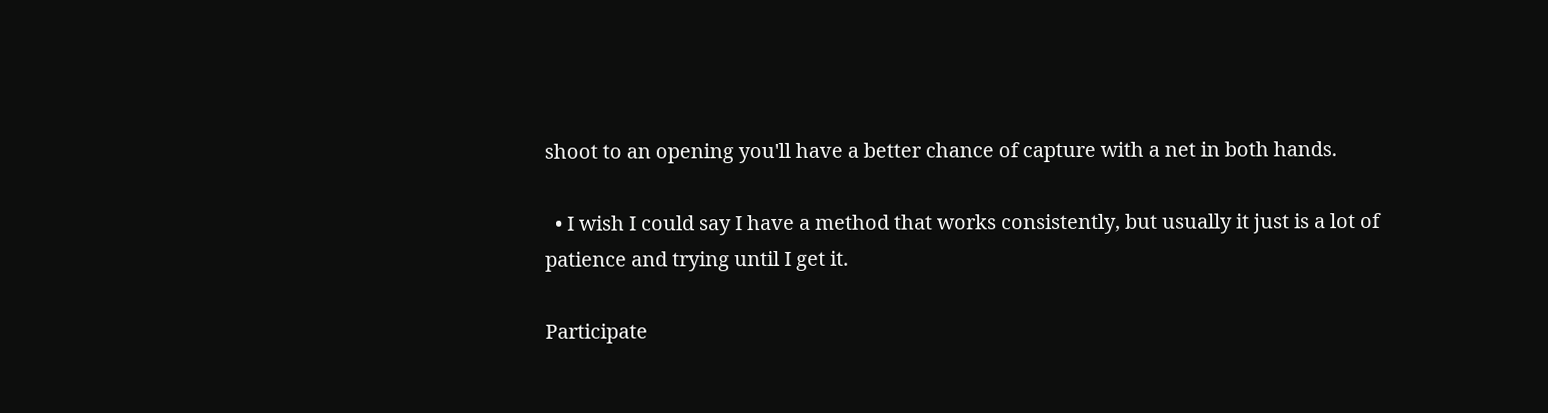shoot to an opening you'll have a better chance of capture with a net in both hands.

  • I wish I could say I have a method that works consistently, but usually it just is a lot of patience and trying until I get it.

Participate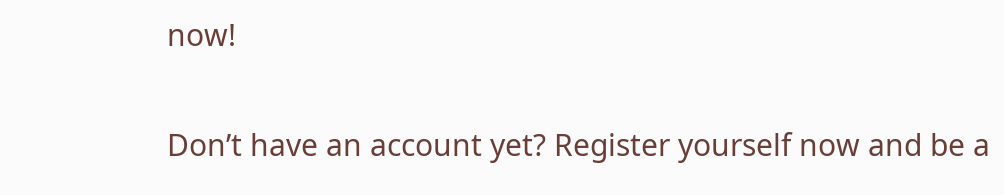now!

Don’t have an account yet? Register yourself now and be a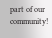part of our community!